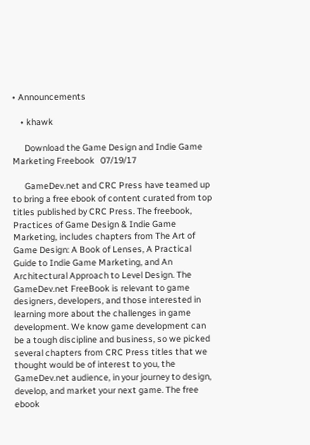• Announcements

    • khawk

      Download the Game Design and Indie Game Marketing Freebook   07/19/17

      GameDev.net and CRC Press have teamed up to bring a free ebook of content curated from top titles published by CRC Press. The freebook, Practices of Game Design & Indie Game Marketing, includes chapters from The Art of Game Design: A Book of Lenses, A Practical Guide to Indie Game Marketing, and An Architectural Approach to Level Design. The GameDev.net FreeBook is relevant to game designers, developers, and those interested in learning more about the challenges in game development. We know game development can be a tough discipline and business, so we picked several chapters from CRC Press titles that we thought would be of interest to you, the GameDev.net audience, in your journey to design, develop, and market your next game. The free ebook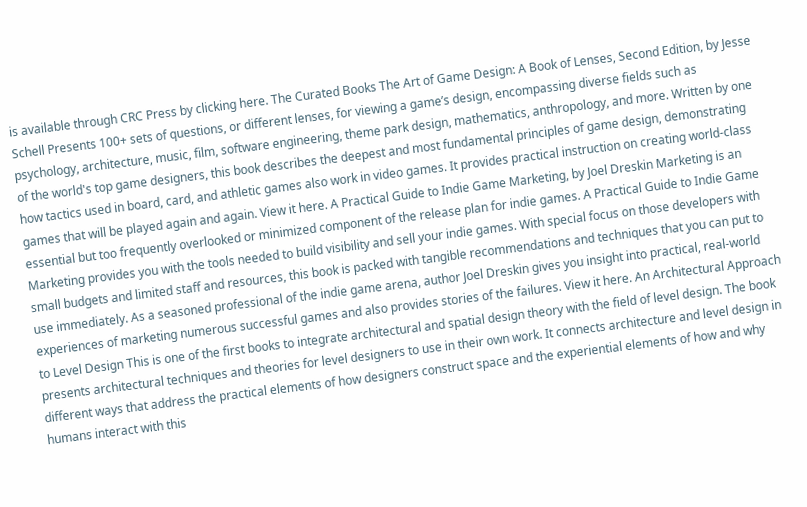is available through CRC Press by clicking here. The Curated Books The Art of Game Design: A Book of Lenses, Second Edition, by Jesse Schell Presents 100+ sets of questions, or different lenses, for viewing a game’s design, encompassing diverse fields such as psychology, architecture, music, film, software engineering, theme park design, mathematics, anthropology, and more. Written by one of the world's top game designers, this book describes the deepest and most fundamental principles of game design, demonstrating how tactics used in board, card, and athletic games also work in video games. It provides practical instruction on creating world-class games that will be played again and again. View it here. A Practical Guide to Indie Game Marketing, by Joel Dreskin Marketing is an essential but too frequently overlooked or minimized component of the release plan for indie games. A Practical Guide to Indie Game Marketing provides you with the tools needed to build visibility and sell your indie games. With special focus on those developers with small budgets and limited staff and resources, this book is packed with tangible recommendations and techniques that you can put to use immediately. As a seasoned professional of the indie game arena, author Joel Dreskin gives you insight into practical, real-world experiences of marketing numerous successful games and also provides stories of the failures. View it here. An Architectural Approach to Level Design This is one of the first books to integrate architectural and spatial design theory with the field of level design. The book presents architectural techniques and theories for level designers to use in their own work. It connects architecture and level design in different ways that address the practical elements of how designers construct space and the experiential elements of how and why humans interact with this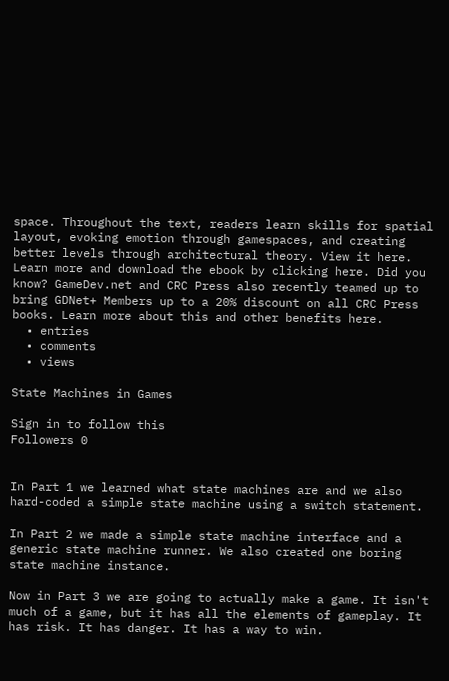space. Throughout the text, readers learn skills for spatial layout, evoking emotion through gamespaces, and creating better levels through architectural theory. View it here. Learn more and download the ebook by clicking here. Did you know? GameDev.net and CRC Press also recently teamed up to bring GDNet+ Members up to a 20% discount on all CRC Press books. Learn more about this and other benefits here.
  • entries
  • comments
  • views

State Machines in Games

Sign in to follow this
Followers 0


In Part 1 we learned what state machines are and we also hard-coded a simple state machine using a switch statement.

In Part 2 we made a simple state machine interface and a generic state machine runner. We also created one boring state machine instance.

Now in Part 3 we are going to actually make a game. It isn't much of a game, but it has all the elements of gameplay. It has risk. It has danger. It has a way to win.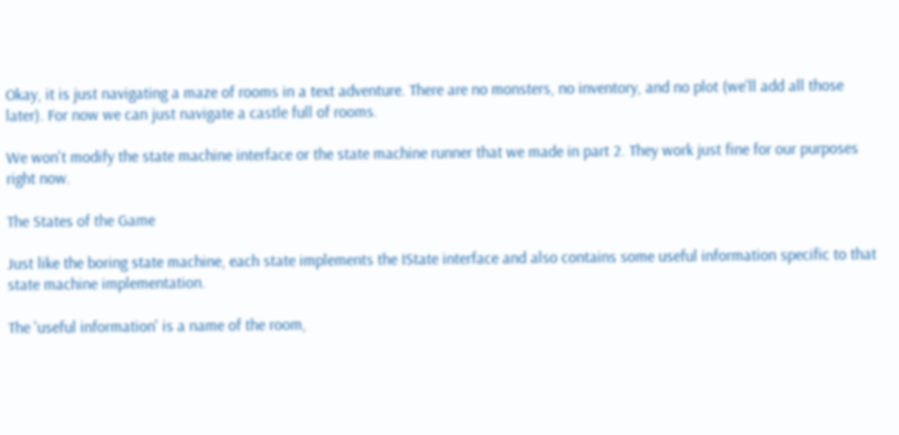Okay, it is just navigating a maze of rooms in a text adventure. There are no monsters, no inventory, and no plot (we'll add all those later). For now we can just navigate a castle full of rooms.

We won't modify the state machine interface or the state machine runner that we made in part 2. They work just fine for our purposes right now.

The States of the Game

Just like the boring state machine, each state implements the IState interface and also contains some useful information specific to that state machine implementation.

The 'useful information' is a name of the room,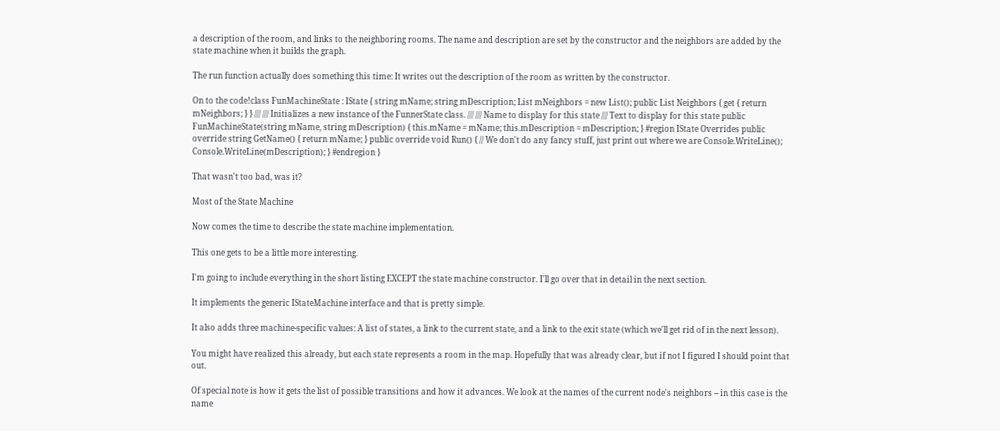a description of the room, and links to the neighboring rooms. The name and description are set by the constructor and the neighbors are added by the state machine when it builds the graph.

The run function actually does something this time: It writes out the description of the room as written by the constructor.

On to the code!class FunMachineState : IState { string mName; string mDescription; List mNeighbors = new List(); public List Neighbors { get { return mNeighbors; } } /// /// Initializes a new instance of the FunnerState class. /// /// Name to display for this state /// Text to display for this state public FunMachineState(string mName, string mDescription) { this.mName = mName; this.mDescription = mDescription; } #region IState Overrides public override string GetName() { return mName; } public override void Run() { // We don't do any fancy stuff, just print out where we are Console.WriteLine(); Console.WriteLine(mDescription); } #endregion }

That wasn't too bad, was it?

Most of the State Machine

Now comes the time to describe the state machine implementation.

This one gets to be a little more interesting.

I'm going to include everything in the short listing EXCEPT the state machine constructor. I'll go over that in detail in the next section.

It implements the generic IStateMachine interface and that is pretty simple.

It also adds three machine-specific values: A list of states, a link to the current state, and a link to the exit state (which we'll get rid of in the next lesson).

You might have realized this already, but each state represents a room in the map. Hopefully that was already clear, but if not I figured I should point that out.

Of special note is how it gets the list of possible transitions and how it advances. We look at the names of the current node's neighbors -- in this case is the name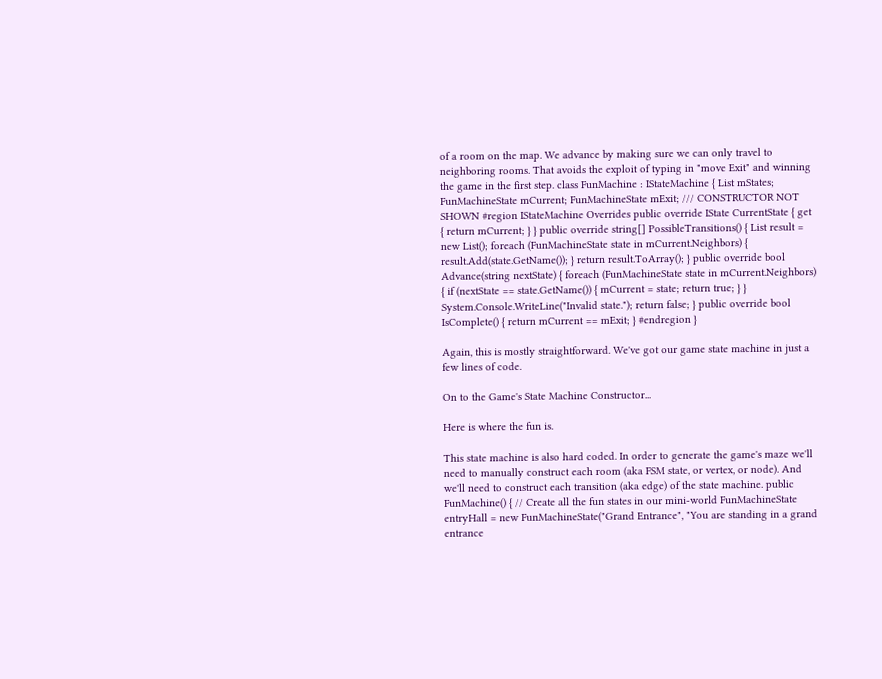of a room on the map. We advance by making sure we can only travel to neighboring rooms. That avoids the exploit of typing in "move Exit" and winning the game in the first step. class FunMachine : IStateMachine { List mStates; FunMachineState mCurrent; FunMachineState mExit; /// CONSTRUCTOR NOT SHOWN #region IStateMachine Overrides public override IState CurrentState { get { return mCurrent; } } public override string[] PossibleTransitions() { List result = new List(); foreach (FunMachineState state in mCurrent.Neighbors) { result.Add(state.GetName()); } return result.ToArray(); } public override bool Advance(string nextState) { foreach (FunMachineState state in mCurrent.Neighbors) { if (nextState == state.GetName()) { mCurrent = state; return true; } } System.Console.WriteLine("Invalid state."); return false; } public override bool IsComplete() { return mCurrent == mExit; } #endregion }

Again, this is mostly straightforward. We've got our game state machine in just a few lines of code.

On to the Game's State Machine Constructor...

Here is where the fun is.

This state machine is also hard coded. In order to generate the game's maze we'll need to manually construct each room (aka FSM state, or vertex, or node). And we'll need to construct each transition (aka edge) of the state machine. public FunMachine() { // Create all the fun states in our mini-world FunMachineState entryHall = new FunMachineState("Grand Entrance", "You are standing in a grand entrance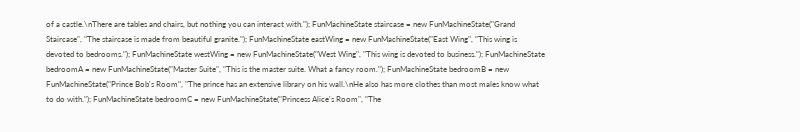of a castle.\nThere are tables and chairs, but nothing you can interact with."); FunMachineState staircase = new FunMachineState("Grand Staircase", "The staircase is made from beautiful granite."); FunMachineState eastWing = new FunMachineState("East Wing", "This wing is devoted to bedrooms."); FunMachineState westWing = new FunMachineState("West Wing", "This wing is devoted to business."); FunMachineState bedroomA = new FunMachineState("Master Suite", "This is the master suite. What a fancy room."); FunMachineState bedroomB = new FunMachineState("Prince Bob's Room", "The prince has an extensive library on his wall.\nHe also has more clothes than most males know what to do with."); FunMachineState bedroomC = new FunMachineState("Princess Alice's Room", "The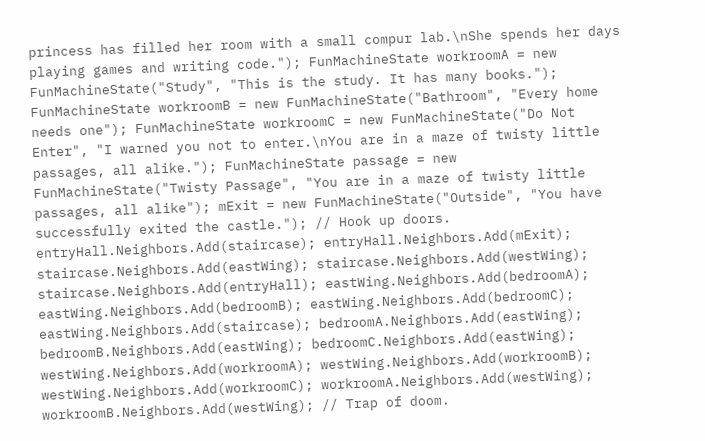princess has filled her room with a small compur lab.\nShe spends her days playing games and writing code."); FunMachineState workroomA = new FunMachineState("Study", "This is the study. It has many books."); FunMachineState workroomB = new FunMachineState("Bathroom", "Every home needs one"); FunMachineState workroomC = new FunMachineState("Do Not Enter", "I warned you not to enter.\nYou are in a maze of twisty little passages, all alike."); FunMachineState passage = new FunMachineState("Twisty Passage", "You are in a maze of twisty little passages, all alike"); mExit = new FunMachineState("Outside", "You have successfully exited the castle."); // Hook up doors. entryHall.Neighbors.Add(staircase); entryHall.Neighbors.Add(mExit); staircase.Neighbors.Add(eastWing); staircase.Neighbors.Add(westWing); staircase.Neighbors.Add(entryHall); eastWing.Neighbors.Add(bedroomA); eastWing.Neighbors.Add(bedroomB); eastWing.Neighbors.Add(bedroomC); eastWing.Neighbors.Add(staircase); bedroomA.Neighbors.Add(eastWing); bedroomB.Neighbors.Add(eastWing); bedroomC.Neighbors.Add(eastWing); westWing.Neighbors.Add(workroomA); westWing.Neighbors.Add(workroomB); westWing.Neighbors.Add(workroomC); workroomA.Neighbors.Add(westWing); workroomB.Neighbors.Add(westWing); // Trap of doom.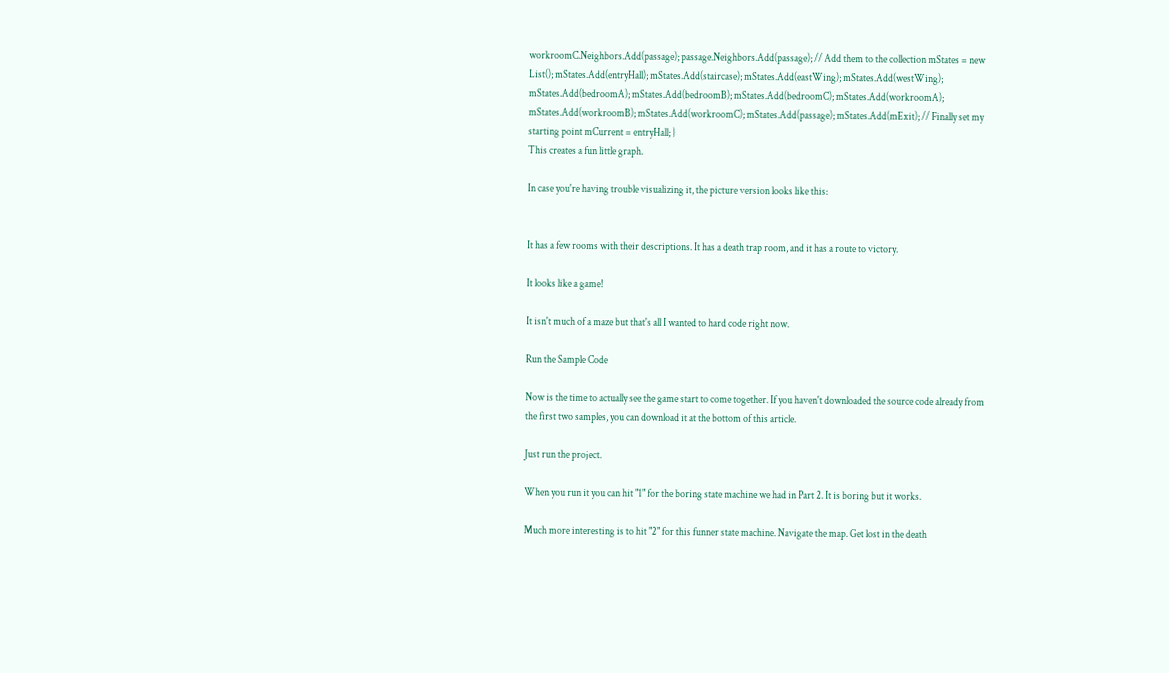workroomC.Neighbors.Add(passage); passage.Neighbors.Add(passage); // Add them to the collection mStates = new List(); mStates.Add(entryHall); mStates.Add(staircase); mStates.Add(eastWing); mStates.Add(westWing); mStates.Add(bedroomA); mStates.Add(bedroomB); mStates.Add(bedroomC); mStates.Add(workroomA); mStates.Add(workroomB); mStates.Add(workroomC); mStates.Add(passage); mStates.Add(mExit); // Finally set my starting point mCurrent = entryHall; }
This creates a fun little graph.

In case you're having trouble visualizing it, the picture version looks like this:


It has a few rooms with their descriptions. It has a death trap room, and it has a route to victory.

It looks like a game!

It isn't much of a maze but that's all I wanted to hard code right now.

Run the Sample Code

Now is the time to actually see the game start to come together. If you haven't downloaded the source code already from the first two samples, you can download it at the bottom of this article.

Just run the project.

When you run it you can hit "1" for the boring state machine we had in Part 2. It is boring but it works.

Much more interesting is to hit "2" for this funner state machine. Navigate the map. Get lost in the death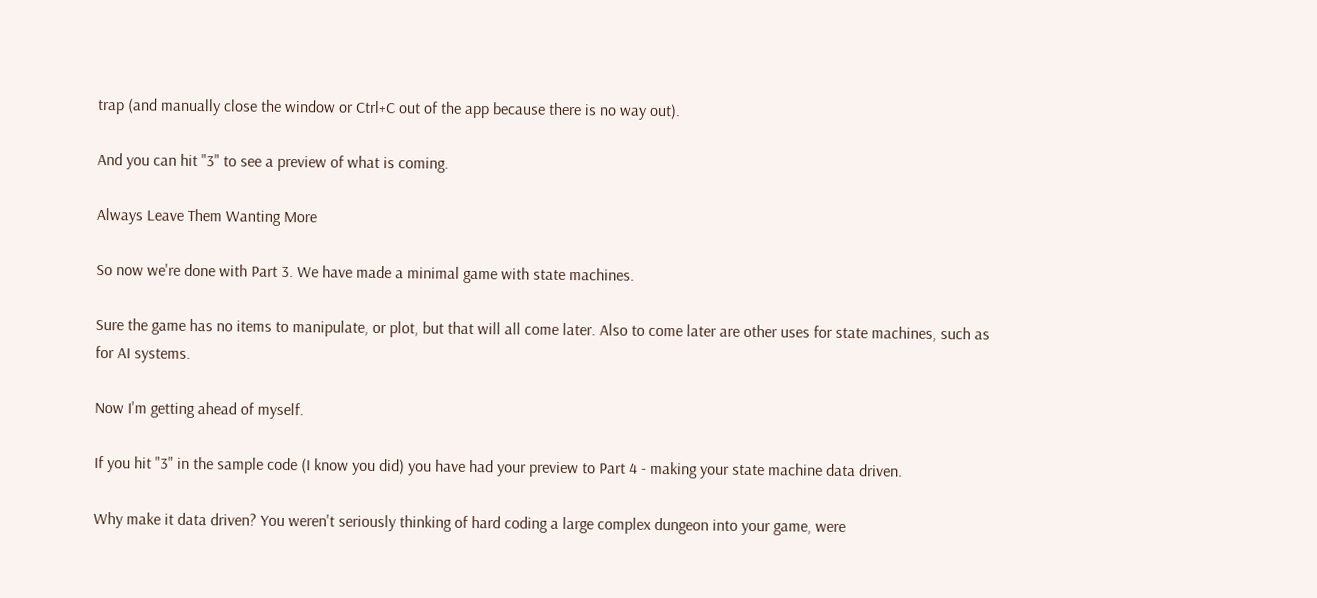trap (and manually close the window or Ctrl+C out of the app because there is no way out).

And you can hit "3" to see a preview of what is coming.

Always Leave Them Wanting More

So now we're done with Part 3. We have made a minimal game with state machines.

Sure the game has no items to manipulate, or plot, but that will all come later. Also to come later are other uses for state machines, such as for AI systems.

Now I'm getting ahead of myself.

If you hit "3" in the sample code (I know you did) you have had your preview to Part 4 - making your state machine data driven.

Why make it data driven? You weren't seriously thinking of hard coding a large complex dungeon into your game, were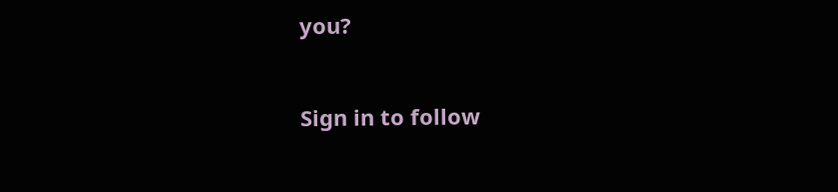you?


Sign in to follow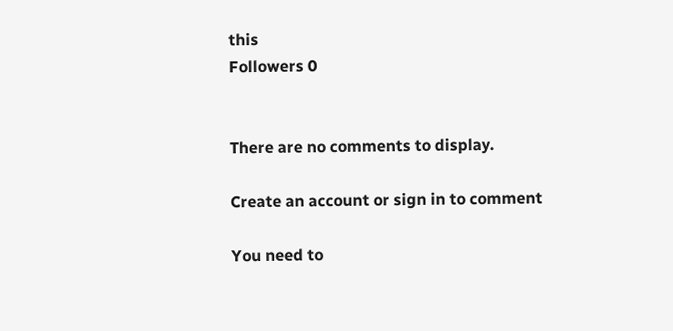this
Followers 0


There are no comments to display.

Create an account or sign in to comment

You need to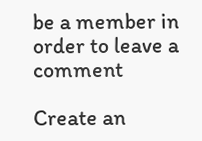be a member in order to leave a comment

Create an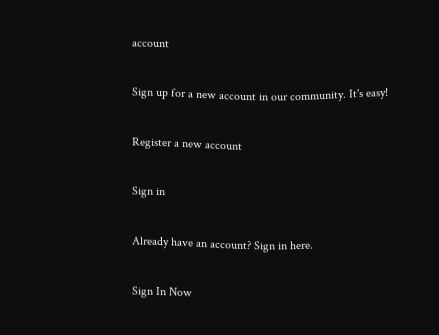account

Sign up for a new account in our community. It's easy!

Register a new account

Sign in

Already have an account? Sign in here.

Sign In Now